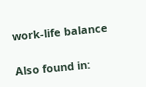work-life balance

Also found in: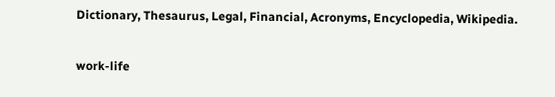Dictionary, Thesaurus, Legal, Financial, Acronyms, Encyclopedia, Wikipedia.

work-life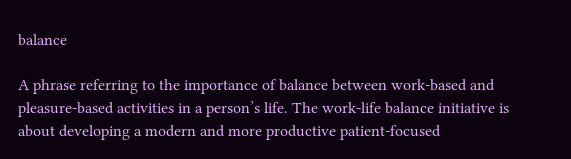balance

A phrase referring to the importance of balance between work-based and pleasure-based activities in a person’s life. The work-life balance initiative is about developing a modern and more productive patient-focused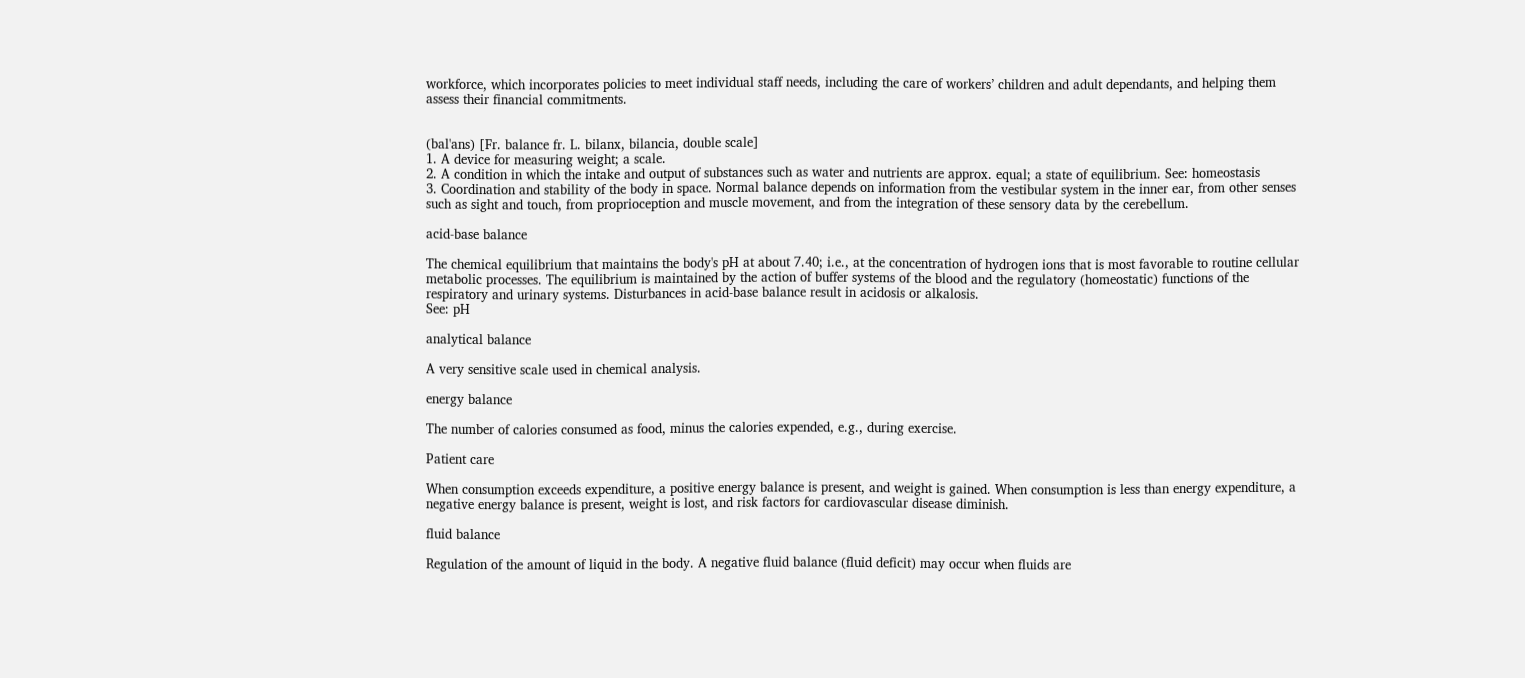workforce, which incorporates policies to meet individual staff needs, including the care of workers’ children and adult dependants, and helping them assess their financial commitments.


(bal'ans) [Fr. balance fr. L. bilanx, bilancia, double scale]
1. A device for measuring weight; a scale.
2. A condition in which the intake and output of substances such as water and nutrients are approx. equal; a state of equilibrium. See: homeostasis
3. Coordination and stability of the body in space. Normal balance depends on information from the vestibular system in the inner ear, from other senses such as sight and touch, from proprioception and muscle movement, and from the integration of these sensory data by the cerebellum.

acid-base balance

The chemical equilibrium that maintains the body's pH at about 7.40; i.e., at the concentration of hydrogen ions that is most favorable to routine cellular metabolic processes. The equilibrium is maintained by the action of buffer systems of the blood and the regulatory (homeostatic) functions of the respiratory and urinary systems. Disturbances in acid-base balance result in acidosis or alkalosis.
See: pH

analytical balance

A very sensitive scale used in chemical analysis.

energy balance

The number of calories consumed as food, minus the calories expended, e.g., during exercise.

Patient care

When consumption exceeds expenditure, a positive energy balance is present, and weight is gained. When consumption is less than energy expenditure, a negative energy balance is present, weight is lost, and risk factors for cardiovascular disease diminish.

fluid balance

Regulation of the amount of liquid in the body. A negative fluid balance (fluid deficit) may occur when fluids are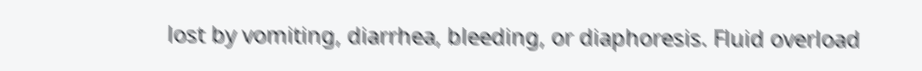lost by vomiting, diarrhea, bleeding, or diaphoresis. Fluid overload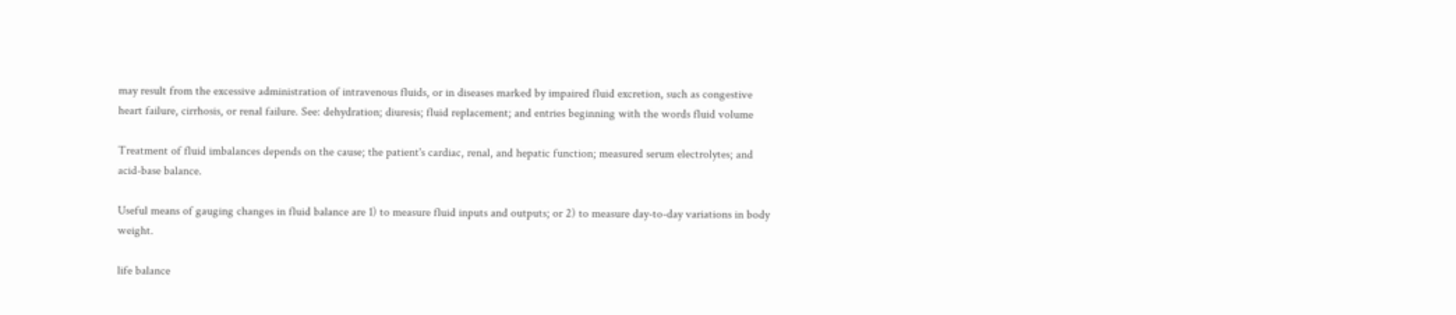may result from the excessive administration of intravenous fluids, or in diseases marked by impaired fluid excretion, such as congestive heart failure, cirrhosis, or renal failure. See: dehydration; diuresis; fluid replacement; and entries beginning with the words fluid volume

Treatment of fluid imbalances depends on the cause; the patient's cardiac, renal, and hepatic function; measured serum electrolytes; and acid-base balance.

Useful means of gauging changes in fluid balance are 1) to measure fluid inputs and outputs; or 2) to measure day-to-day variations in body weight.

life balance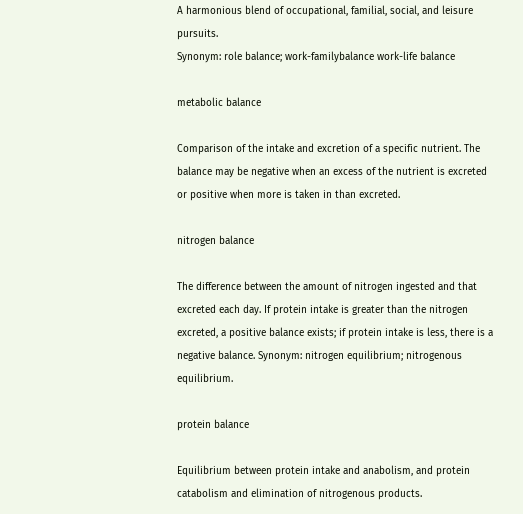A harmonious blend of occupational, familial, social, and leisure pursuits.
Synonym: role balance; work-familybalance work-life balance

metabolic balance

Comparison of the intake and excretion of a specific nutrient. The balance may be negative when an excess of the nutrient is excreted or positive when more is taken in than excreted.

nitrogen balance

The difference between the amount of nitrogen ingested and that excreted each day. If protein intake is greater than the nitrogen excreted, a positive balance exists; if protein intake is less, there is a negative balance. Synonym: nitrogen equilibrium; nitrogenous equilibrium.

protein balance

Equilibrium between protein intake and anabolism, and protein catabolism and elimination of nitrogenous products.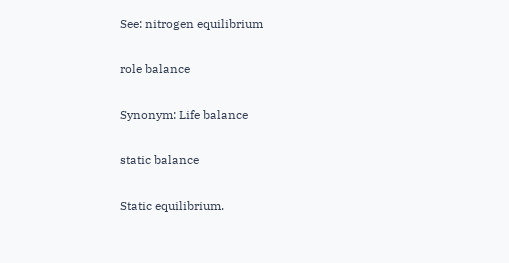See: nitrogen equilibrium

role balance

Synonym: Life balance

static balance

Static equilibrium.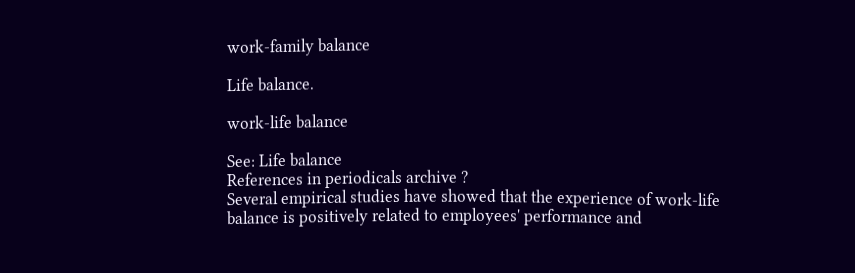work-family balance

Life balance.

work-life balance

See: Life balance
References in periodicals archive ?
Several empirical studies have showed that the experience of work-life balance is positively related to employees' performance and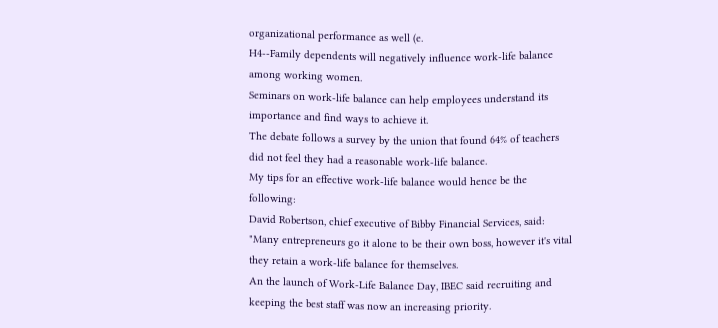organizational performance as well (e.
H4--Family dependents will negatively influence work-life balance among working women.
Seminars on work-life balance can help employees understand its importance and find ways to achieve it.
The debate follows a survey by the union that found 64% of teachers did not feel they had a reasonable work-life balance.
My tips for an effective work-life balance would hence be the following:
David Robertson, chief executive of Bibby Financial Services, said: "Many entrepreneurs go it alone to be their own boss, however it's vital they retain a work-life balance for themselves.
An the launch of Work-Life Balance Day, IBEC said recruiting and keeping the best staff was now an increasing priority.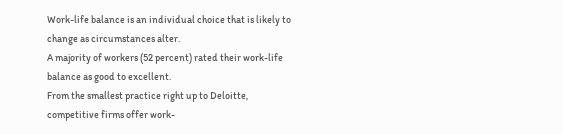Work-life balance is an individual choice that is likely to change as circumstances alter.
A majority of workers (52 percent) rated their work-life balance as good to excellent.
From the smallest practice right up to Deloitte, competitive firms offer work-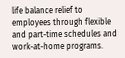life balance relief to employees through flexible and part-time schedules and work-at-home programs.